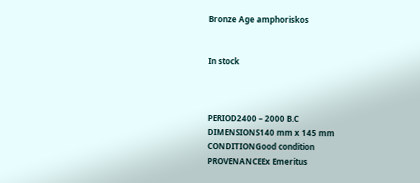Bronze Age amphoriskos


In stock



PERIOD2400 – 2000 B.C
DIMENSIONS140 mm x 145 mm
CONDITIONGood condition
PROVENANCEEx Emeritus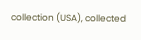collection (USA), collected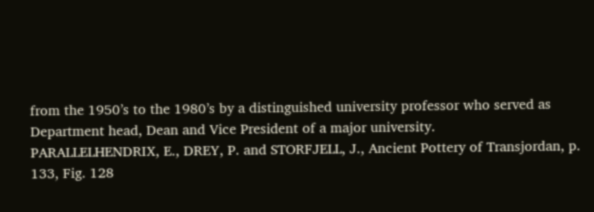from the 1950’s to the 1980’s by a distinguished university professor who served as Department head, Dean and Vice President of a major university.
PARALLELHENDRIX, E., DREY, P. and STORFJELL, J., Ancient Pottery of Transjordan, p. 133, Fig. 128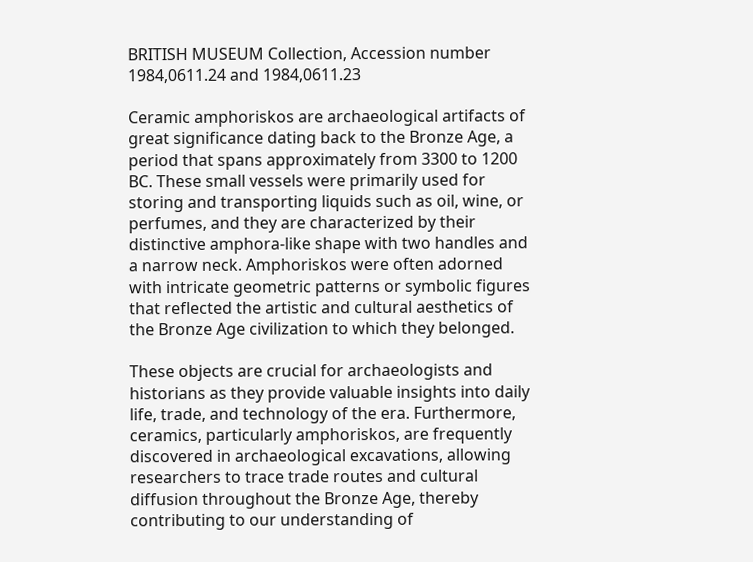BRITISH MUSEUM Collection, Accession number 1984,0611.24 and 1984,0611.23

Ceramic amphoriskos are archaeological artifacts of great significance dating back to the Bronze Age, a period that spans approximately from 3300 to 1200 BC. These small vessels were primarily used for storing and transporting liquids such as oil, wine, or perfumes, and they are characterized by their distinctive amphora-like shape with two handles and a narrow neck. Amphoriskos were often adorned with intricate geometric patterns or symbolic figures that reflected the artistic and cultural aesthetics of the Bronze Age civilization to which they belonged.

These objects are crucial for archaeologists and historians as they provide valuable insights into daily life, trade, and technology of the era. Furthermore, ceramics, particularly amphoriskos, are frequently discovered in archaeological excavations, allowing researchers to trace trade routes and cultural diffusion throughout the Bronze Age, thereby contributing to our understanding of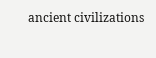ancient civilizations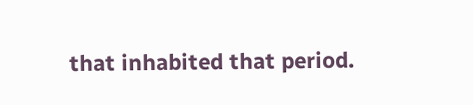that inhabited that period.